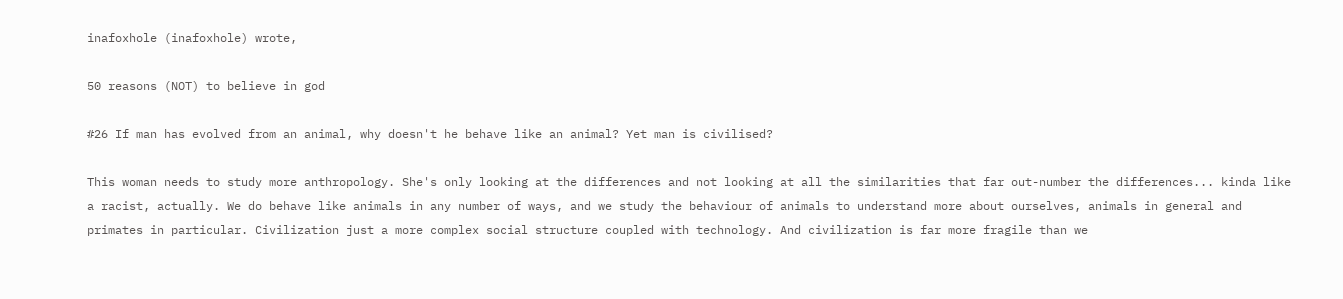inafoxhole (inafoxhole) wrote,

50 reasons (NOT) to believe in god

#26 If man has evolved from an animal, why doesn't he behave like an animal? Yet man is civilised?

This woman needs to study more anthropology. She's only looking at the differences and not looking at all the similarities that far out-number the differences... kinda like a racist, actually. We do behave like animals in any number of ways, and we study the behaviour of animals to understand more about ourselves, animals in general and primates in particular. Civilization just a more complex social structure coupled with technology. And civilization is far more fragile than we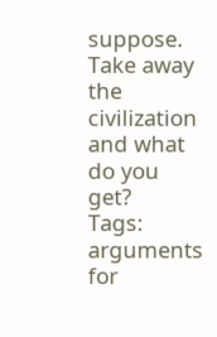suppose. Take away the civilization and what do you get?
Tags: arguments for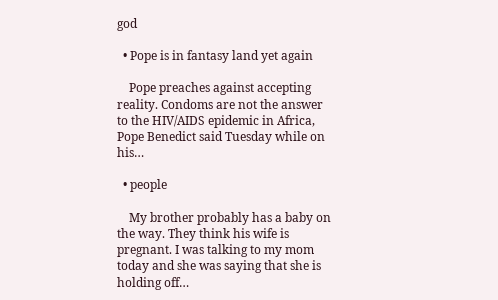god

  • Pope is in fantasy land yet again

    Pope preaches against accepting reality. Condoms are not the answer to the HIV/AIDS epidemic in Africa, Pope Benedict said Tuesday while on his…

  • people

    My brother probably has a baby on the way. They think his wife is pregnant. I was talking to my mom today and she was saying that she is holding off…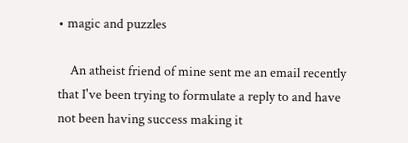• magic and puzzles

    An atheist friend of mine sent me an email recently that I've been trying to formulate a reply to and have not been having success making it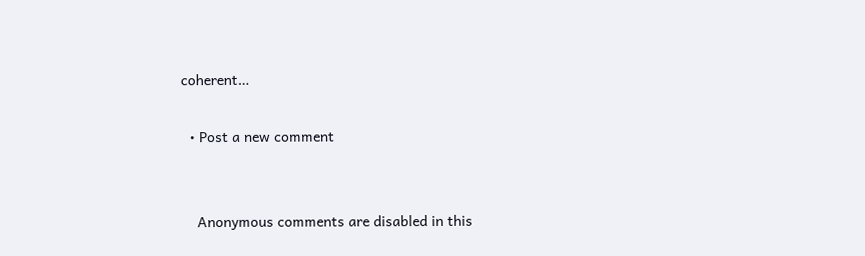coherent…

  • Post a new comment


    Anonymous comments are disabled in this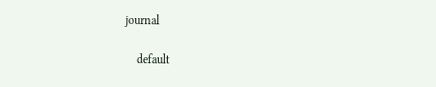journal

    default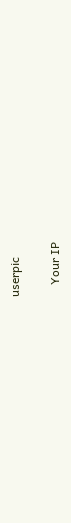userpic

    Your IP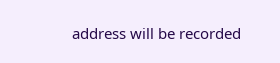address will be recorded